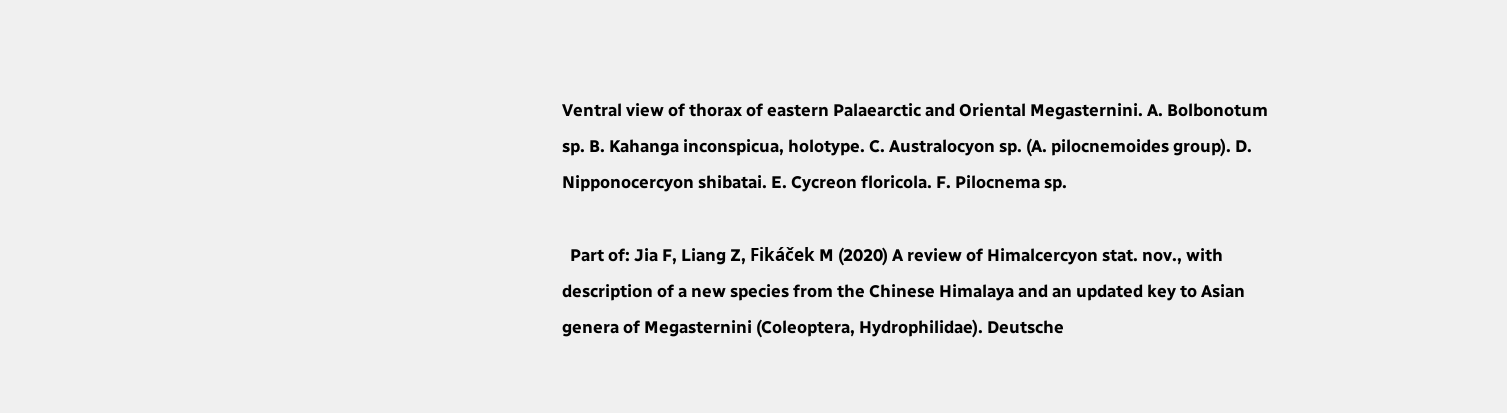Ventral view of thorax of eastern Palaearctic and Oriental Megasternini. A. Bolbonotum sp. B. Kahanga inconspicua, holotype. C. Australocyon sp. (A. pilocnemoides group). D. Nipponocercyon shibatai. E. Cycreon floricola. F. Pilocnema sp.

  Part of: Jia F, Liang Z, Fikáček M (2020) A review of Himalcercyon stat. nov., with description of a new species from the Chinese Himalaya and an updated key to Asian genera of Megasternini (Coleoptera, Hydrophilidae). Deutsche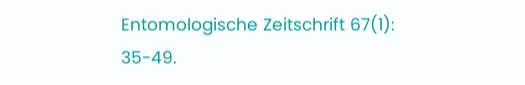Entomologische Zeitschrift 67(1): 35-49.